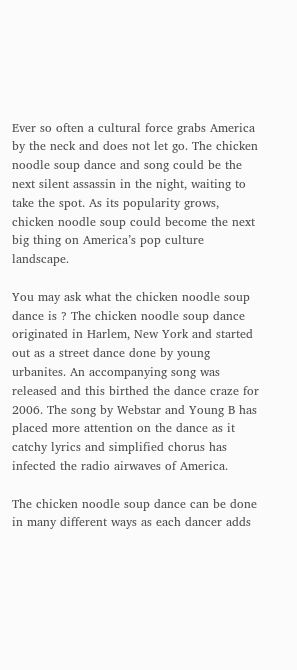Ever so often a cultural force grabs America by the neck and does not let go. The chicken noodle soup dance and song could be the next silent assassin in the night, waiting to take the spot. As its popularity grows, chicken noodle soup could become the next big thing on America’s pop culture landscape.

You may ask what the chicken noodle soup dance is ? The chicken noodle soup dance originated in Harlem, New York and started out as a street dance done by young urbanites. An accompanying song was released and this birthed the dance craze for 2006. The song by Webstar and Young B has placed more attention on the dance as it catchy lyrics and simplified chorus has infected the radio airwaves of America.

The chicken noodle soup dance can be done in many different ways as each dancer adds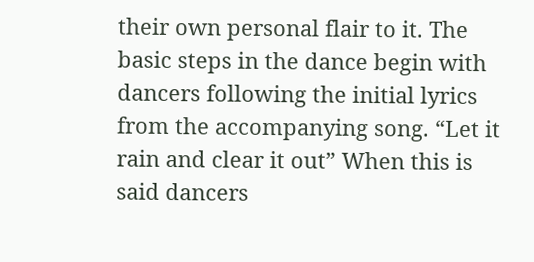their own personal flair to it. The basic steps in the dance begin with dancers following the initial lyrics from the accompanying song. “Let it rain and clear it out” When this is said dancers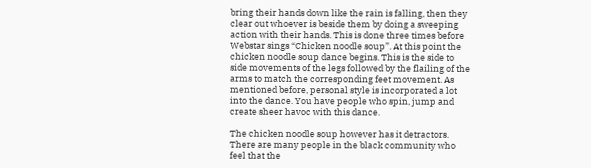bring their hands down like the rain is falling, then they clear out whoever is beside them by doing a sweeping action with their hands. This is done three times before Webstar sings “Chicken noodle soup”. At this point the chicken noodle soup dance begins. This is the side to side movements of the legs followed by the flailing of the arms to match the corresponding feet movement. As mentioned before, personal style is incorporated a lot into the dance. You have people who spin, jump and create sheer havoc with this dance.

The chicken noodle soup however has it detractors. There are many people in the black community who feel that the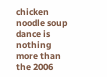chicken noodle soup dance is nothing more than the 2006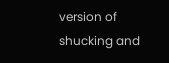version of shucking and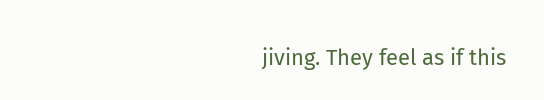jiving. They feel as if this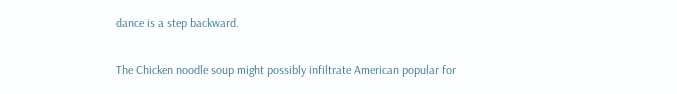dance is a step backward.

The Chicken noodle soup might possibly infiltrate American popular for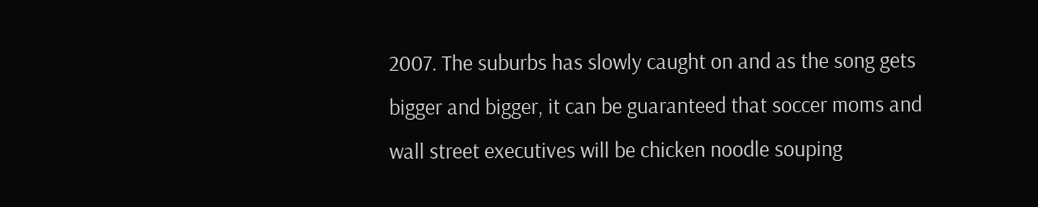2007. The suburbs has slowly caught on and as the song gets bigger and bigger, it can be guaranteed that soccer moms and wall street executives will be chicken noodle souping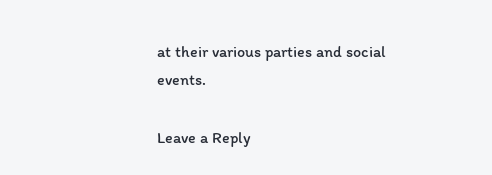at their various parties and social events.

Leave a Reply